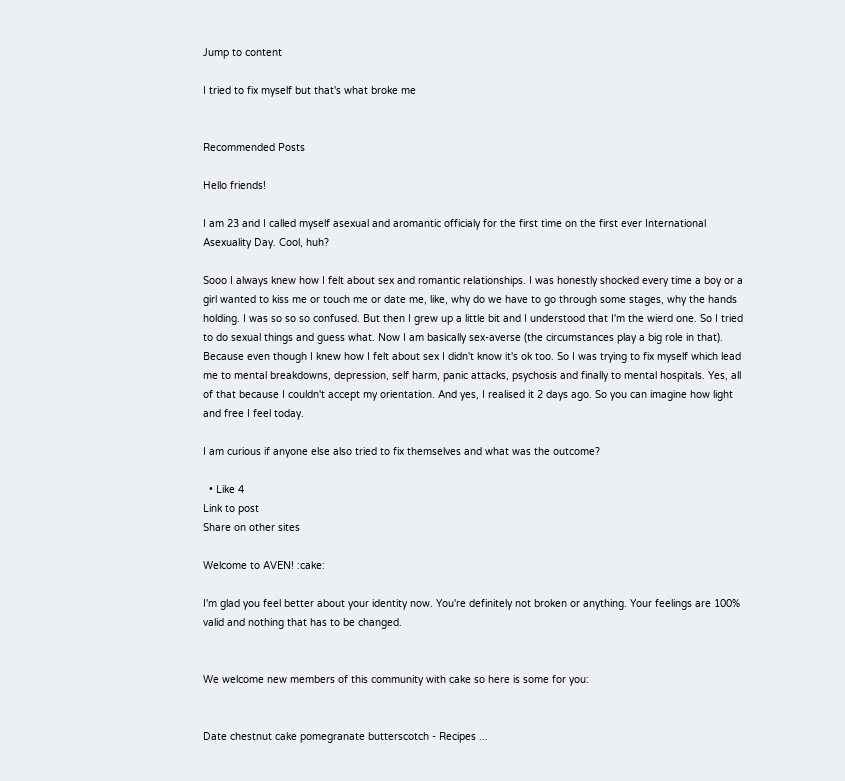Jump to content

I tried to fix myself but that's what broke me


Recommended Posts

Hello friends!

I am 23 and I called myself asexual and aromantic officialy for the first time on the first ever International Asexuality Day. Cool, huh?

Sooo I always knew how I felt about sex and romantic relationships. I was honestly shocked every time a boy or a girl wanted to kiss me or touch me or date me, like, why do we have to go through some stages, why the hands holding. I was so so so confused. But then I grew up a little bit and I understood that I'm the wierd one. So I tried to do sexual things and guess what. Now I am basically sex-averse (the circumstances play a big role in that). Because even though I knew how I felt about sex I didn't know it's ok too. So I was trying to fix myself which lead me to mental breakdowns, depression, self harm, panic attacks, psychosis and finally to mental hospitals. Yes, all of that because I couldn't accept my orientation. And yes, I realised it 2 days ago. So you can imagine how light and free I feel today.

I am curious if anyone else also tried to fix themselves and what was the outcome?

  • Like 4
Link to post
Share on other sites

Welcome to AVEN! :cake:

I'm glad you feel better about your identity now. You're definitely not broken or anything. Your feelings are 100% valid and nothing that has to be changed.


We welcome new members of this community with cake so here is some for you:


Date chestnut cake pomegranate butterscotch - Recipes ...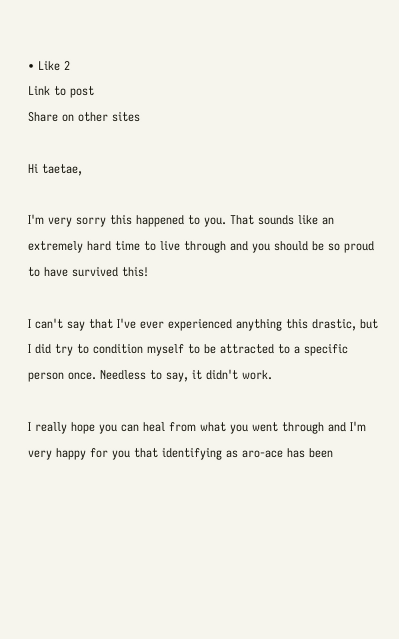• Like 2
Link to post
Share on other sites

Hi taetae,

I'm very sorry this happened to you. That sounds like an extremely hard time to live through and you should be so proud to have survived this!

I can't say that I've ever experienced anything this drastic, but I did try to condition myself to be attracted to a specific person once. Needless to say, it didn't work.

I really hope you can heal from what you went through and I'm very happy for you that identifying as aro-ace has been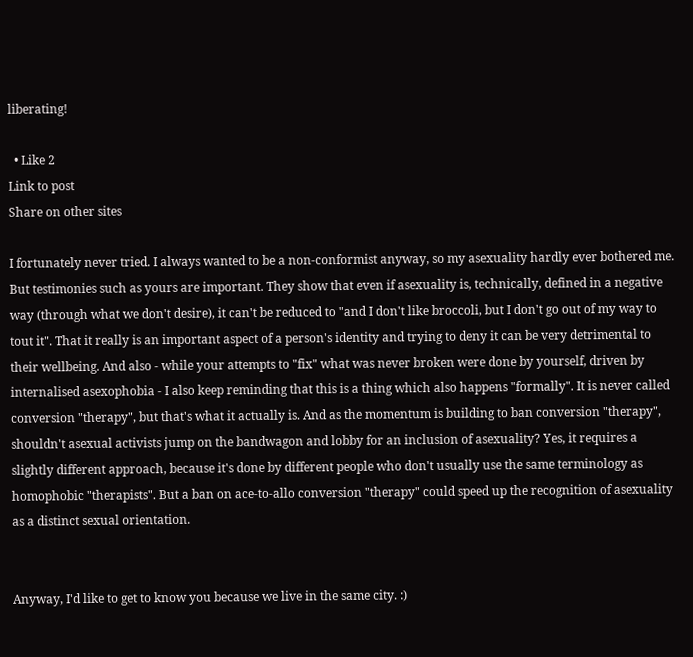liberating!

  • Like 2
Link to post
Share on other sites

I fortunately never tried. I always wanted to be a non-conformist anyway, so my asexuality hardly ever bothered me. But testimonies such as yours are important. They show that even if asexuality is, technically, defined in a negative way (through what we don't desire), it can't be reduced to "and I don't like broccoli, but I don't go out of my way to tout it". That it really is an important aspect of a person's identity and trying to deny it can be very detrimental to their wellbeing. And also - while your attempts to "fix" what was never broken were done by yourself, driven by internalised asexophobia - I also keep reminding that this is a thing which also happens "formally". It is never called conversion "therapy", but that's what it actually is. And as the momentum is building to ban conversion "therapy", shouldn't asexual activists jump on the bandwagon and lobby for an inclusion of asexuality? Yes, it requires a slightly different approach, because it's done by different people who don't usually use the same terminology as homophobic "therapists". But a ban on ace-to-allo conversion "therapy" could speed up the recognition of asexuality as a distinct sexual orientation.


Anyway, I'd like to get to know you because we live in the same city. :)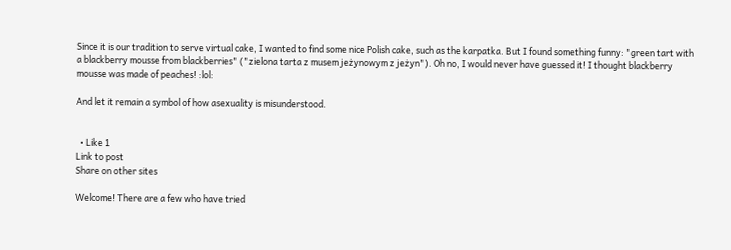Since it is our tradition to serve virtual cake, I wanted to find some nice Polish cake, such as the karpatka. But I found something funny: "green tart with a blackberry mousse from blackberries" ("zielona tarta z musem jeżynowym z jeżyn"). Oh no, I would never have guessed it! I thought blackberry mousse was made of peaches! :lol:

And let it remain a symbol of how asexuality is misunderstood.


  • Like 1
Link to post
Share on other sites

Welcome! There are a few who have tried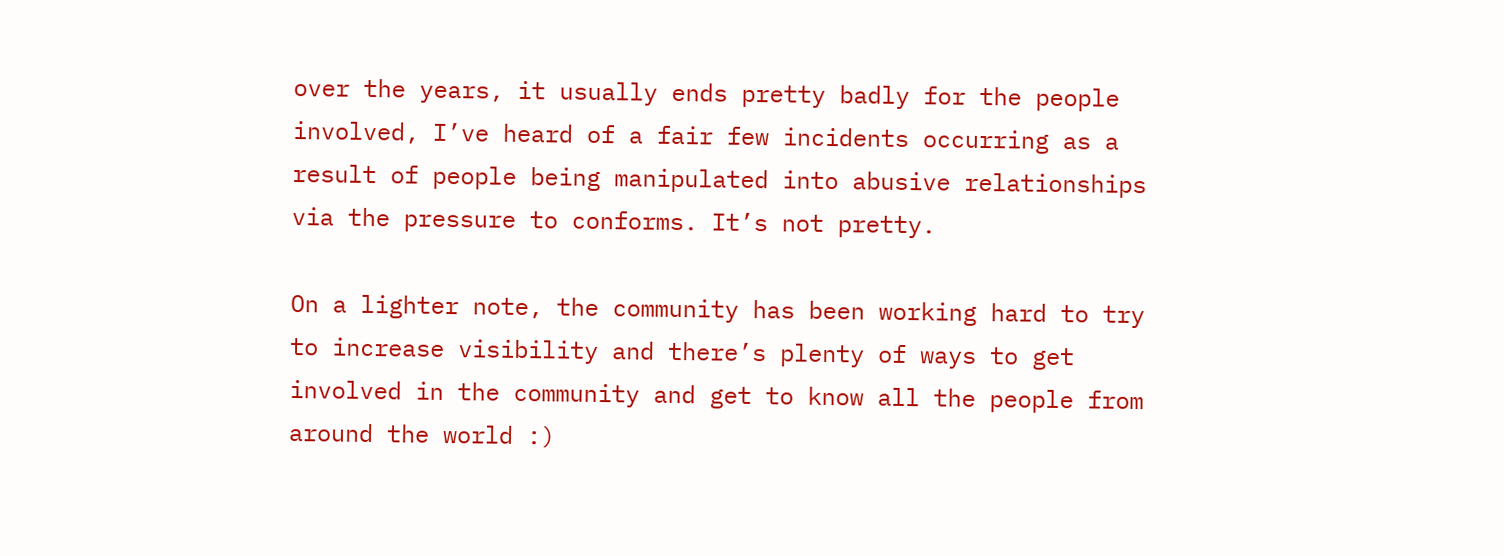over the years, it usually ends pretty badly for the people involved, I’ve heard of a fair few incidents occurring as a result of people being manipulated into abusive relationships via the pressure to conforms. It’s not pretty.

On a lighter note, the community has been working hard to try to increase visibility and there’s plenty of ways to get involved in the community and get to know all the people from around the world :)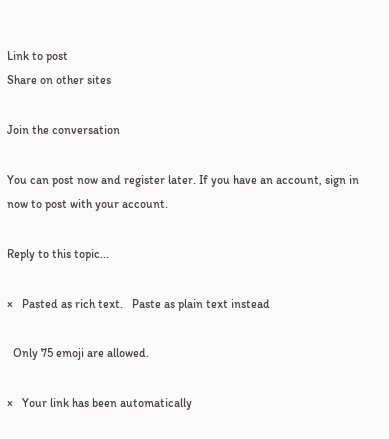Link to post
Share on other sites

Join the conversation

You can post now and register later. If you have an account, sign in now to post with your account.

Reply to this topic...

×   Pasted as rich text.   Paste as plain text instead

  Only 75 emoji are allowed.

×   Your link has been automatically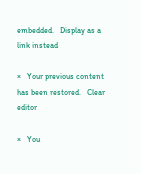embedded.   Display as a link instead

×   Your previous content has been restored.   Clear editor

×   You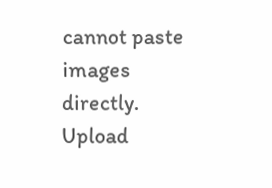cannot paste images directly. Upload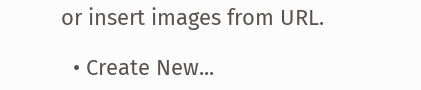or insert images from URL.

  • Create New...